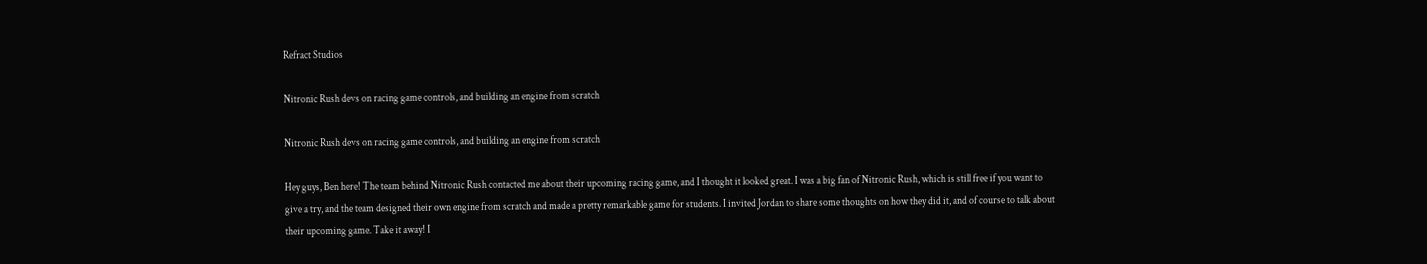Refract Studios

Nitronic Rush devs on racing game controls, and building an engine from scratch

Nitronic Rush devs on racing game controls, and building an engine from scratch

Hey guys, Ben here! The team behind Nitronic Rush contacted me about their upcoming racing game, and I thought it looked great. I was a big fan of Nitronic Rush, which is still free if you want to give a try, and the team designed their own engine from scratch and made a pretty remarkable game for students. I invited Jordan to share some thoughts on how they did it, and of course to talk about their upcoming game. Take it away! I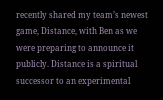recently shared my team’s newest game, Distance, with Ben as we were preparing to announce it publicly. Distance is a spiritual successor to an experimental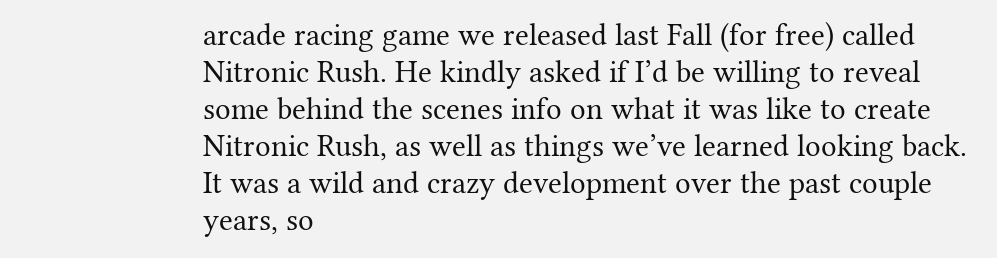arcade racing game we released last Fall (for free) called Nitronic Rush. He kindly asked if I’d be willing to reveal some behind the scenes info on what it was like to create Nitronic Rush, as well as things we’ve learned looking back. It was a wild and crazy development over the past couple years, so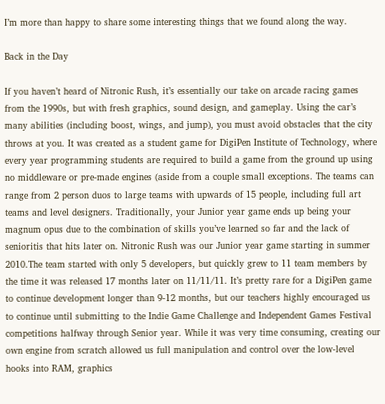I’m more than happy to share some interesting things that we found along the way.

Back in the Day

If you haven’t heard of Nitronic Rush, it’s essentially our take on arcade racing games from the 1990s, but with fresh graphics, sound design, and gameplay. Using the car’s many abilities (including boost, wings, and jump), you must avoid obstacles that the city throws at you. It was created as a student game for DigiPen Institute of Technology, where every year programming students are required to build a game from the ground up using no middleware or pre-made engines (aside from a couple small exceptions. The teams can range from 2 person duos to large teams with upwards of 15 people, including full art teams and level designers. Traditionally, your Junior year game ends up being your magnum opus due to the combination of skills you’ve learned so far and the lack of senioritis that hits later on. Nitronic Rush was our Junior year game starting in summer 2010.The team started with only 5 developers, but quickly grew to 11 team members by the time it was released 17 months later on 11/11/11. It’s pretty rare for a DigiPen game to continue development longer than 9-12 months, but our teachers highly encouraged us to continue until submitting to the Indie Game Challenge and Independent Games Festival competitions halfway through Senior year. While it was very time consuming, creating our own engine from scratch allowed us full manipulation and control over the low-level hooks into RAM, graphics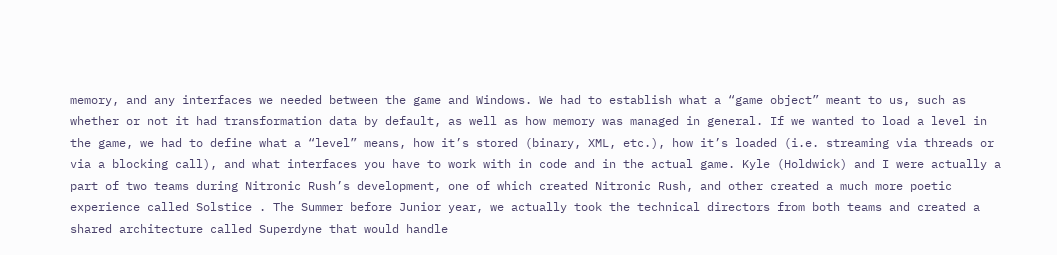memory, and any interfaces we needed between the game and Windows. We had to establish what a “game object” meant to us, such as whether or not it had transformation data by default, as well as how memory was managed in general. If we wanted to load a level in the game, we had to define what a “level” means, how it’s stored (binary, XML, etc.), how it’s loaded (i.e. streaming via threads or via a blocking call), and what interfaces you have to work with in code and in the actual game. Kyle (Holdwick) and I were actually a part of two teams during Nitronic Rush’s development, one of which created Nitronic Rush, and other created a much more poetic experience called Solstice . The Summer before Junior year, we actually took the technical directors from both teams and created a shared architecture called Superdyne that would handle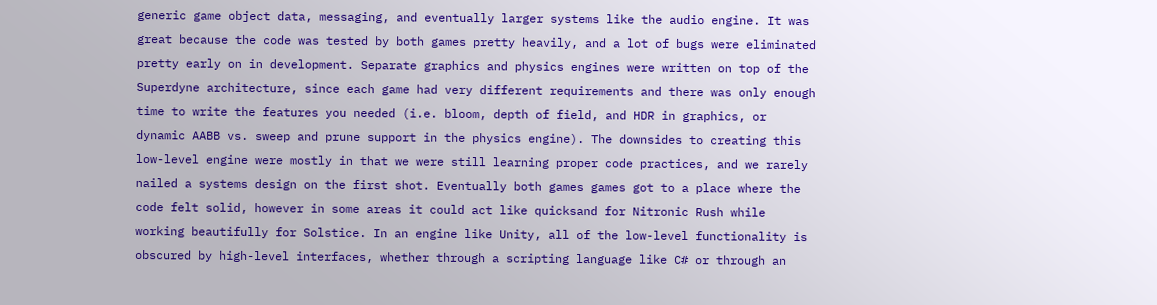generic game object data, messaging, and eventually larger systems like the audio engine. It was great because the code was tested by both games pretty heavily, and a lot of bugs were eliminated pretty early on in development. Separate graphics and physics engines were written on top of the Superdyne architecture, since each game had very different requirements and there was only enough time to write the features you needed (i.e. bloom, depth of field, and HDR in graphics, or dynamic AABB vs. sweep and prune support in the physics engine). The downsides to creating this low-level engine were mostly in that we were still learning proper code practices, and we rarely nailed a systems design on the first shot. Eventually both games games got to a place where the code felt solid, however in some areas it could act like quicksand for Nitronic Rush while working beautifully for Solstice. In an engine like Unity, all of the low-level functionality is obscured by high-level interfaces, whether through a scripting language like C# or through an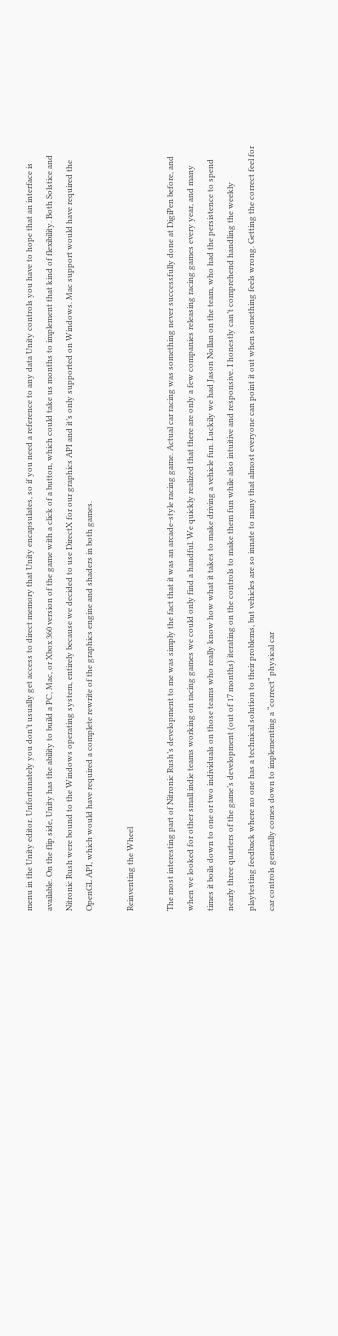menu in the Unity editor. Unfortunately you don’t usually get access to direct memory that Unity encapsulates, so if you need a reference to any data Unity controls you have to hope that an interface is available. On the flip side, Unity has the ability to build a PC, Mac, or Xbox 360 version of the game with a click of a button, which could take us months to implement that kind of flexibility. Both Solstice and Nitronic Rush were bound to the Windows operating system, entirely because we decided to use DirectX for our graphics API and it’s only supported on Windows. Mac support would have required the OpenGL API, which would have required a complete rewrite of the graphics engine and shaders in both games.

Reinventing the Wheel

The most interesting part of Nitronic Rush’s development to me was simply the fact that it was an arcade-style racing game. Actual car racing was something never successfully done at DigiPen before, and when we looked for other small indie teams working on racing games we could only find a handful. We quickly realized that there are only a few companies releasing racing games every year, and many times it boils down to one or two individuals on those teams who really know how what it takes to make driving a vehicle fun. Luckily we had Jason Nollan on the team, who had the persistence to spend nearly three quarters of the game’s development (out of 17 months) iterating on the controls to make them fun while also intuitive and responsive. I honestly can’t comprehend handling the weekly playtesting feedback where no one has a technical solution to their problems, but vehicles are so innate to many that almost everyone can point it out when something feels wrong. Getting the correct feel for car controls generally comes down to implementing a “correct” physical car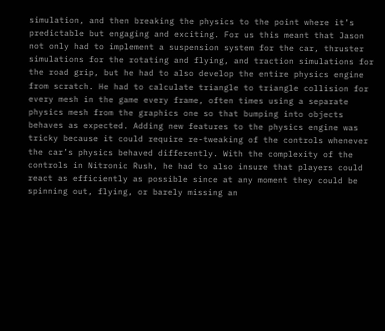simulation, and then breaking the physics to the point where it’s predictable but engaging and exciting. For us this meant that Jason not only had to implement a suspension system for the car, thruster simulations for the rotating and flying, and traction simulations for the road grip, but he had to also develop the entire physics engine from scratch. He had to calculate triangle to triangle collision for every mesh in the game every frame, often times using a separate physics mesh from the graphics one so that bumping into objects behaves as expected. Adding new features to the physics engine was tricky because it could require re-tweaking of the controls whenever the car’s physics behaved differently. With the complexity of the controls in Nitronic Rush, he had to also insure that players could react as efficiently as possible since at any moment they could be spinning out, flying, or barely missing an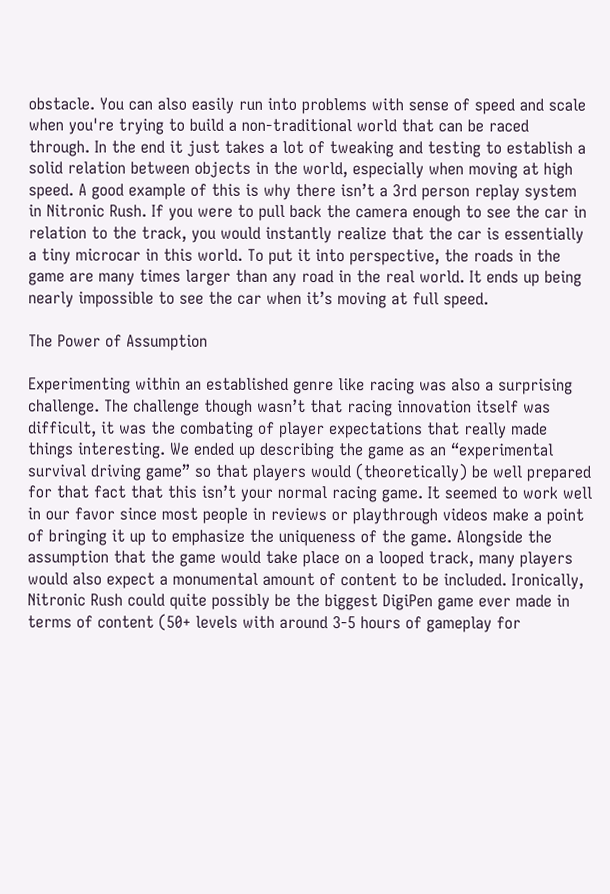obstacle. You can also easily run into problems with sense of speed and scale when you're trying to build a non-traditional world that can be raced through. In the end it just takes a lot of tweaking and testing to establish a solid relation between objects in the world, especially when moving at high speed. A good example of this is why there isn’t a 3rd person replay system in Nitronic Rush. If you were to pull back the camera enough to see the car in relation to the track, you would instantly realize that the car is essentially a tiny microcar in this world. To put it into perspective, the roads in the game are many times larger than any road in the real world. It ends up being nearly impossible to see the car when it’s moving at full speed.

The Power of Assumption

Experimenting within an established genre like racing was also a surprising challenge. The challenge though wasn’t that racing innovation itself was difficult, it was the combating of player expectations that really made things interesting. We ended up describing the game as an “experimental survival driving game” so that players would (theoretically) be well prepared for that fact that this isn’t your normal racing game. It seemed to work well in our favor since most people in reviews or playthrough videos make a point of bringing it up to emphasize the uniqueness of the game. Alongside the assumption that the game would take place on a looped track, many players would also expect a monumental amount of content to be included. Ironically, Nitronic Rush could quite possibly be the biggest DigiPen game ever made in terms of content (50+ levels with around 3-5 hours of gameplay for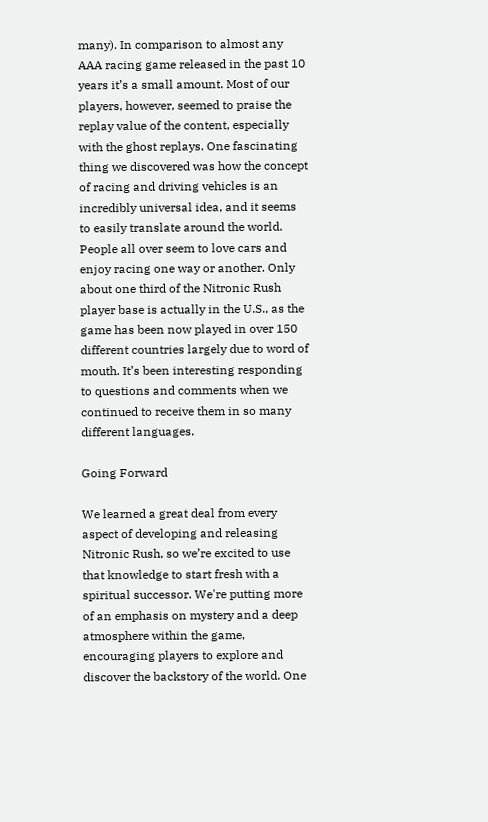many). In comparison to almost any AAA racing game released in the past 10 years it’s a small amount. Most of our players, however, seemed to praise the replay value of the content, especially with the ghost replays. One fascinating thing we discovered was how the concept of racing and driving vehicles is an incredibly universal idea, and it seems to easily translate around the world. People all over seem to love cars and enjoy racing one way or another. Only about one third of the Nitronic Rush player base is actually in the U.S., as the game has been now played in over 150 different countries largely due to word of mouth. It’s been interesting responding to questions and comments when we continued to receive them in so many different languages.

Going Forward

We learned a great deal from every aspect of developing and releasing Nitronic Rush, so we’re excited to use that knowledge to start fresh with a spiritual successor. We're putting more of an emphasis on mystery and a deep atmosphere within the game, encouraging players to explore and discover the backstory of the world. One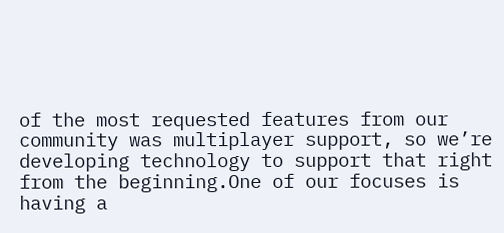of the most requested features from our community was multiplayer support, so we’re developing technology to support that right from the beginning.One of our focuses is having a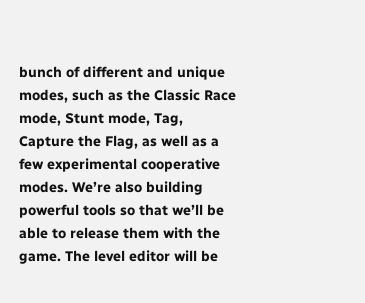bunch of different and unique modes, such as the Classic Race mode, Stunt mode, Tag, Capture the Flag, as well as a few experimental cooperative modes. We’re also building powerful tools so that we’ll be able to release them with the game. The level editor will be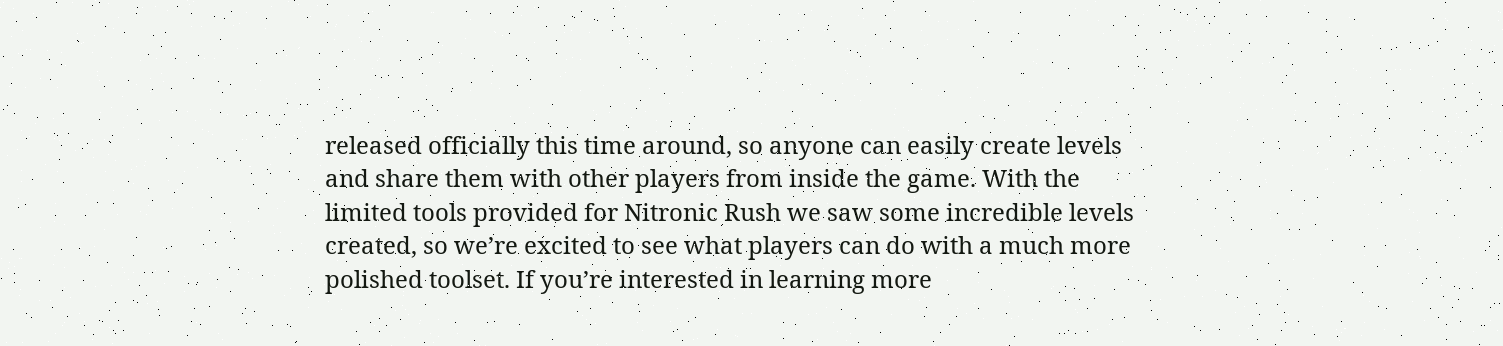released officially this time around, so anyone can easily create levels and share them with other players from inside the game. With the limited tools provided for Nitronic Rush we saw some incredible levels created, so we’re excited to see what players can do with a much more polished toolset. If you’re interested in learning more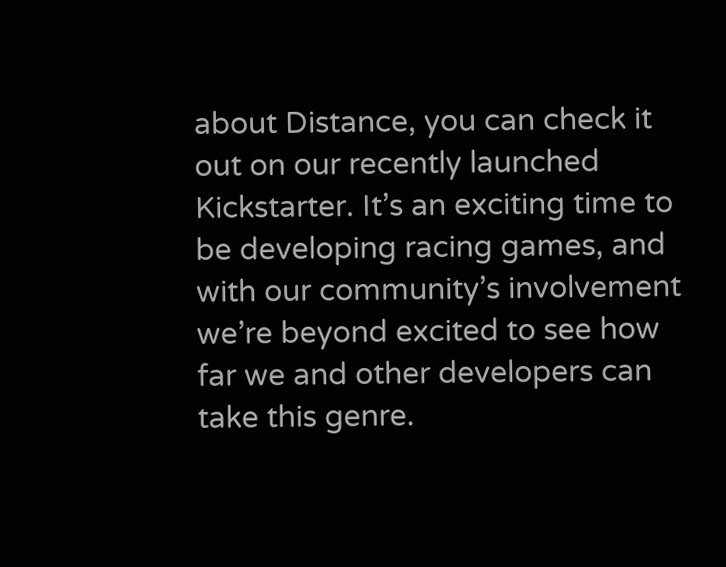about Distance, you can check it out on our recently launched Kickstarter. It’s an exciting time to be developing racing games, and with our community’s involvement we’re beyond excited to see how far we and other developers can take this genre.